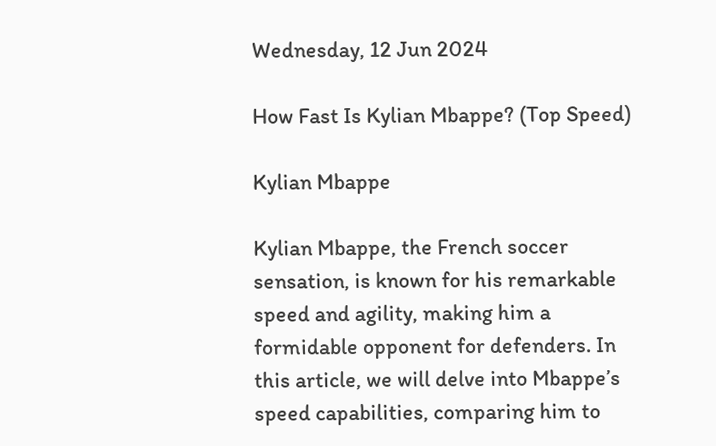Wednesday, 12 Jun 2024

How Fast Is Kylian Mbappe? (Top Speed)

Kylian Mbappe

Kylian Mbappe, the French soccer sensation, is known for his remarkable speed and agility, making him a formidable opponent for defenders. In this article, we will delve into Mbappe’s speed capabilities, comparing him to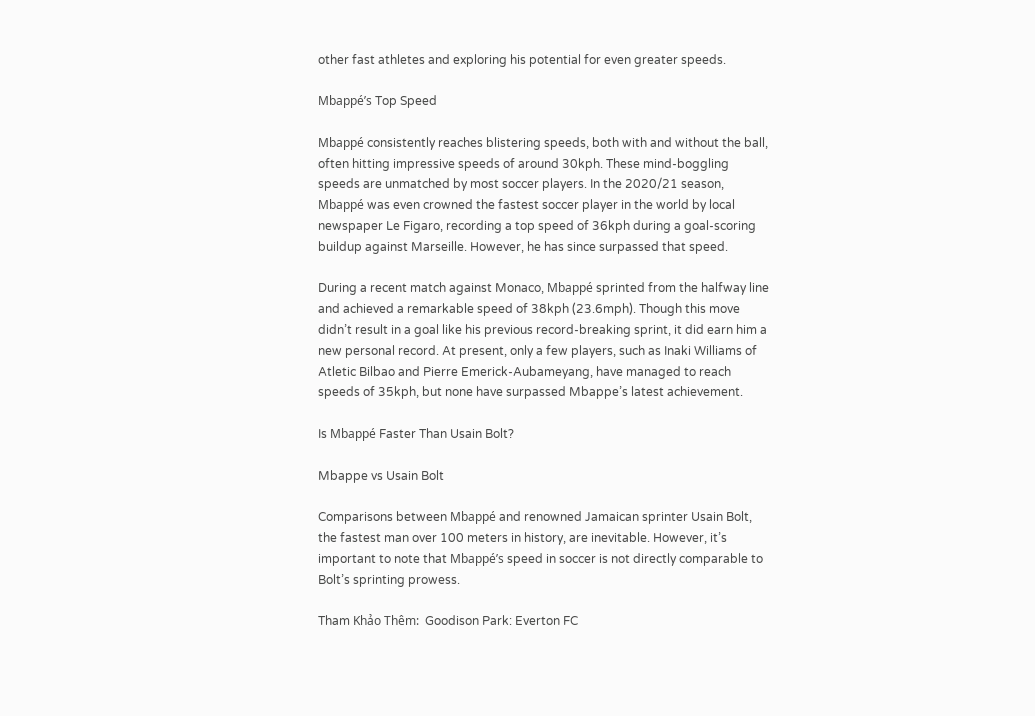other fast athletes and exploring his potential for even greater speeds.

Mbappé’s Top Speed

Mbappé consistently reaches blistering speeds, both with and without the ball, often hitting impressive speeds of around 30kph. These mind-boggling speeds are unmatched by most soccer players. In the 2020/21 season, Mbappé was even crowned the fastest soccer player in the world by local newspaper Le Figaro, recording a top speed of 36kph during a goal-scoring buildup against Marseille. However, he has since surpassed that speed.

During a recent match against Monaco, Mbappé sprinted from the halfway line and achieved a remarkable speed of 38kph (23.6mph). Though this move didn’t result in a goal like his previous record-breaking sprint, it did earn him a new personal record. At present, only a few players, such as Inaki Williams of Atletic Bilbao and Pierre Emerick-Aubameyang, have managed to reach speeds of 35kph, but none have surpassed Mbappe’s latest achievement.

Is Mbappé Faster Than Usain Bolt?

Mbappe vs Usain Bolt

Comparisons between Mbappé and renowned Jamaican sprinter Usain Bolt, the fastest man over 100 meters in history, are inevitable. However, it’s important to note that Mbappé’s speed in soccer is not directly comparable to Bolt’s sprinting prowess.

Tham Khảo Thêm:  Goodison Park: Everton FC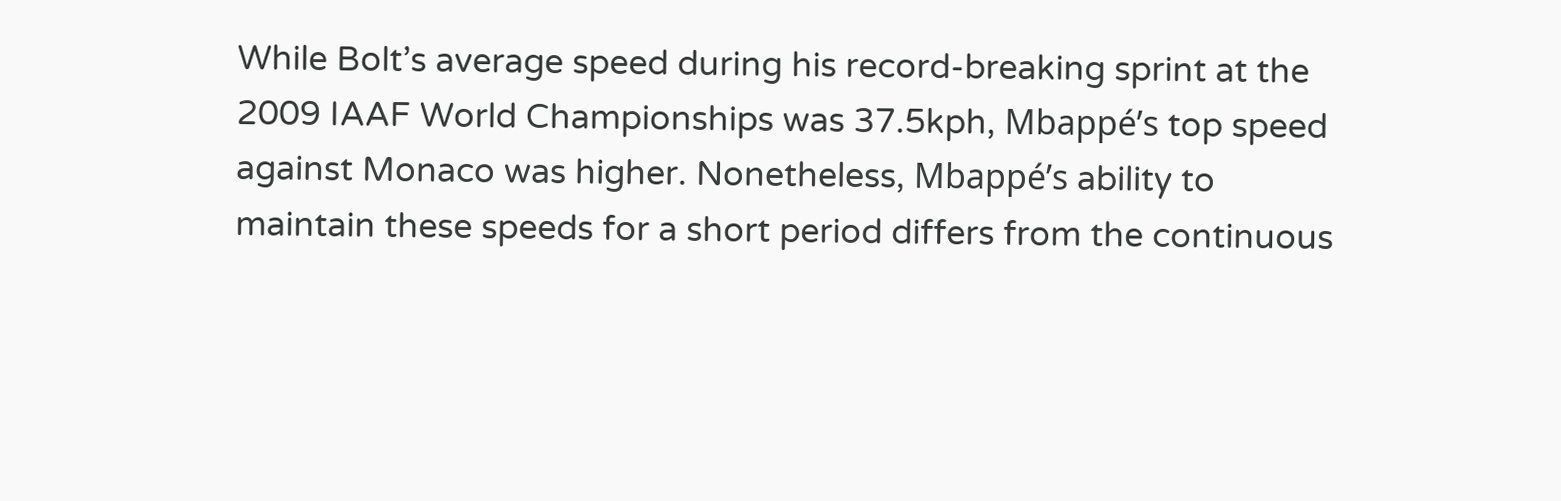While Bolt’s average speed during his record-breaking sprint at the 2009 IAAF World Championships was 37.5kph, Mbappé’s top speed against Monaco was higher. Nonetheless, Mbappé’s ability to maintain these speeds for a short period differs from the continuous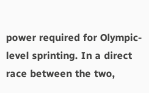power required for Olympic-level sprinting. In a direct race between the two,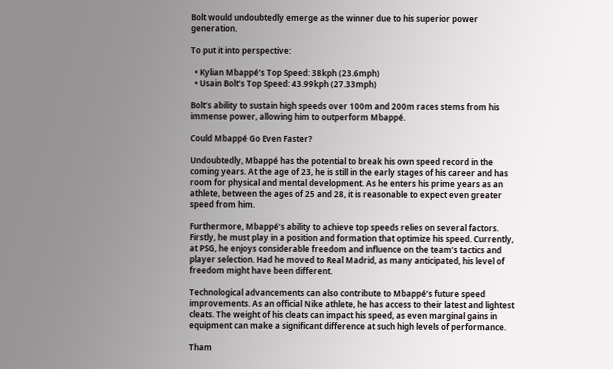Bolt would undoubtedly emerge as the winner due to his superior power generation.

To put it into perspective:

  • Kylian Mbappé’s Top Speed: 38kph (23.6mph)
  • Usain Bolt’s Top Speed: 43.99kph (27.33mph)

Bolt’s ability to sustain high speeds over 100m and 200m races stems from his immense power, allowing him to outperform Mbappé.

Could Mbappé Go Even Faster?

Undoubtedly, Mbappé has the potential to break his own speed record in the coming years. At the age of 23, he is still in the early stages of his career and has room for physical and mental development. As he enters his prime years as an athlete, between the ages of 25 and 28, it is reasonable to expect even greater speed from him.

Furthermore, Mbappé’s ability to achieve top speeds relies on several factors. Firstly, he must play in a position and formation that optimize his speed. Currently, at PSG, he enjoys considerable freedom and influence on the team’s tactics and player selection. Had he moved to Real Madrid, as many anticipated, his level of freedom might have been different.

Technological advancements can also contribute to Mbappé’s future speed improvements. As an official Nike athlete, he has access to their latest and lightest cleats. The weight of his cleats can impact his speed, as even marginal gains in equipment can make a significant difference at such high levels of performance.

Tham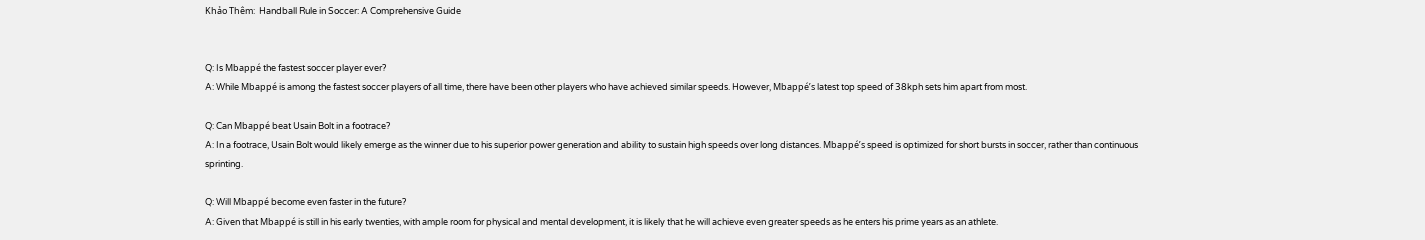Khảo Thêm:  Handball Rule in Soccer: A Comprehensive Guide


Q: Is Mbappé the fastest soccer player ever?
A: While Mbappé is among the fastest soccer players of all time, there have been other players who have achieved similar speeds. However, Mbappé’s latest top speed of 38kph sets him apart from most.

Q: Can Mbappé beat Usain Bolt in a footrace?
A: In a footrace, Usain Bolt would likely emerge as the winner due to his superior power generation and ability to sustain high speeds over long distances. Mbappé’s speed is optimized for short bursts in soccer, rather than continuous sprinting.

Q: Will Mbappé become even faster in the future?
A: Given that Mbappé is still in his early twenties, with ample room for physical and mental development, it is likely that he will achieve even greater speeds as he enters his prime years as an athlete.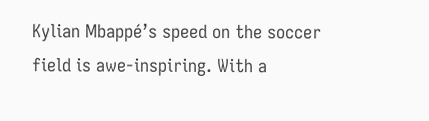Kylian Mbappé’s speed on the soccer field is awe-inspiring. With a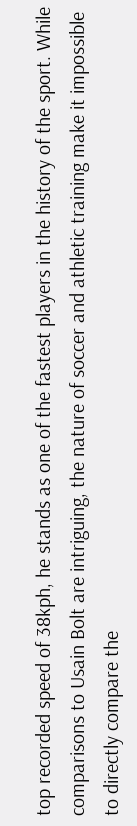top recorded speed of 38kph, he stands as one of the fastest players in the history of the sport. While comparisons to Usain Bolt are intriguing, the nature of soccer and athletic training make it impossible to directly compare the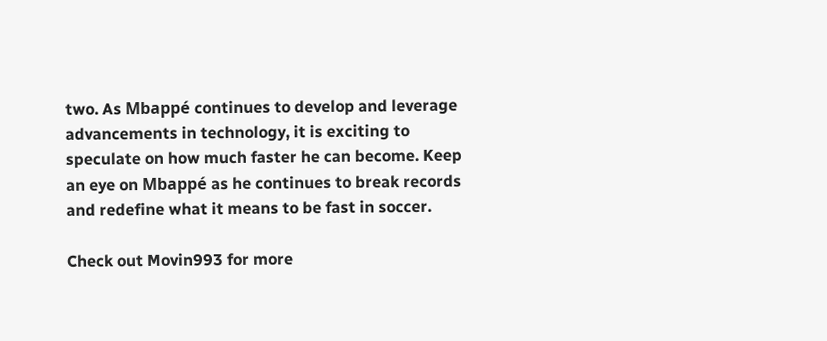two. As Mbappé continues to develop and leverage advancements in technology, it is exciting to speculate on how much faster he can become. Keep an eye on Mbappé as he continues to break records and redefine what it means to be fast in soccer.

Check out Movin993 for more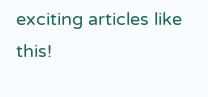exciting articles like this!